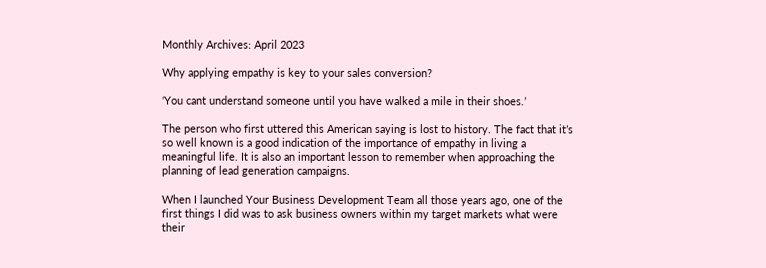Monthly Archives: April 2023

Why applying empathy is key to your sales conversion?

‘You cant understand someone until you have walked a mile in their shoes.’

The person who first uttered this American saying is lost to history. The fact that it’s so well known is a good indication of the importance of empathy in living a meaningful life. It is also an important lesson to remember when approaching the planning of lead generation campaigns.

When I launched Your Business Development Team all those years ago, one of the first things I did was to ask business owners within my target markets what were their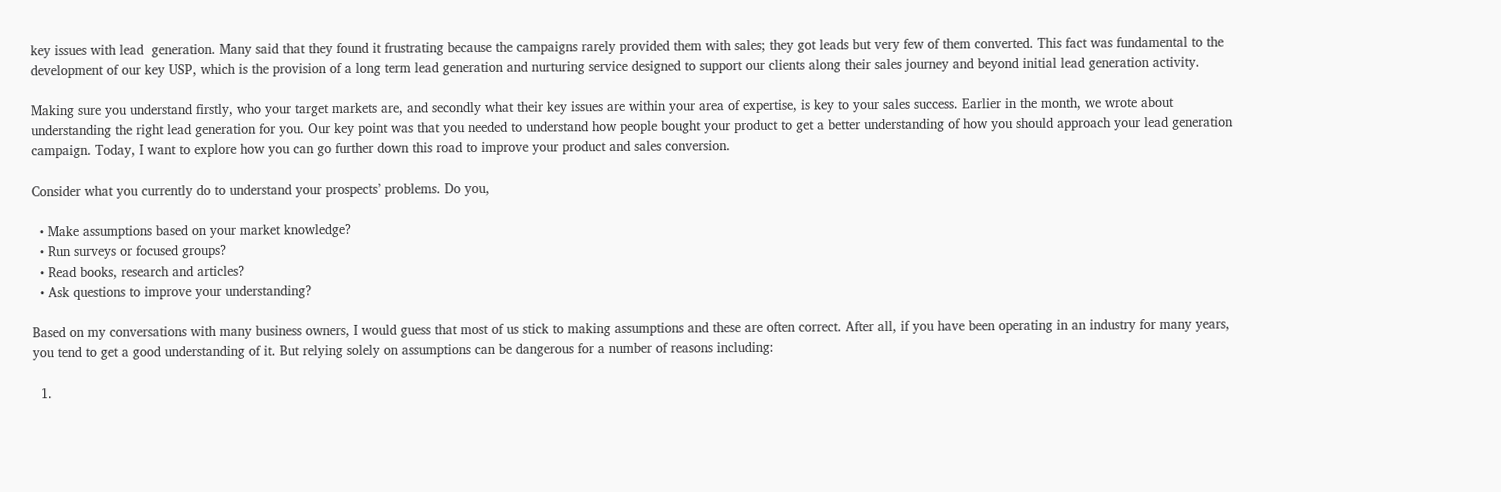key issues with lead  generation. Many said that they found it frustrating because the campaigns rarely provided them with sales; they got leads but very few of them converted. This fact was fundamental to the development of our key USP, which is the provision of a long term lead generation and nurturing service designed to support our clients along their sales journey and beyond initial lead generation activity.

Making sure you understand firstly, who your target markets are, and secondly what their key issues are within your area of expertise, is key to your sales success. Earlier in the month, we wrote about understanding the right lead generation for you. Our key point was that you needed to understand how people bought your product to get a better understanding of how you should approach your lead generation campaign. Today, I want to explore how you can go further down this road to improve your product and sales conversion.

Consider what you currently do to understand your prospects’ problems. Do you,

  • Make assumptions based on your market knowledge?
  • Run surveys or focused groups?
  • Read books, research and articles?
  • Ask questions to improve your understanding?

Based on my conversations with many business owners, I would guess that most of us stick to making assumptions and these are often correct. After all, if you have been operating in an industry for many years, you tend to get a good understanding of it. But relying solely on assumptions can be dangerous for a number of reasons including:

  1.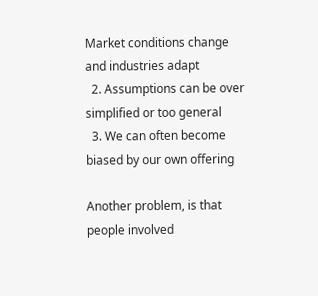Market conditions change and industries adapt
  2. Assumptions can be over simplified or too general
  3. We can often become biased by our own offering

Another problem, is that people involved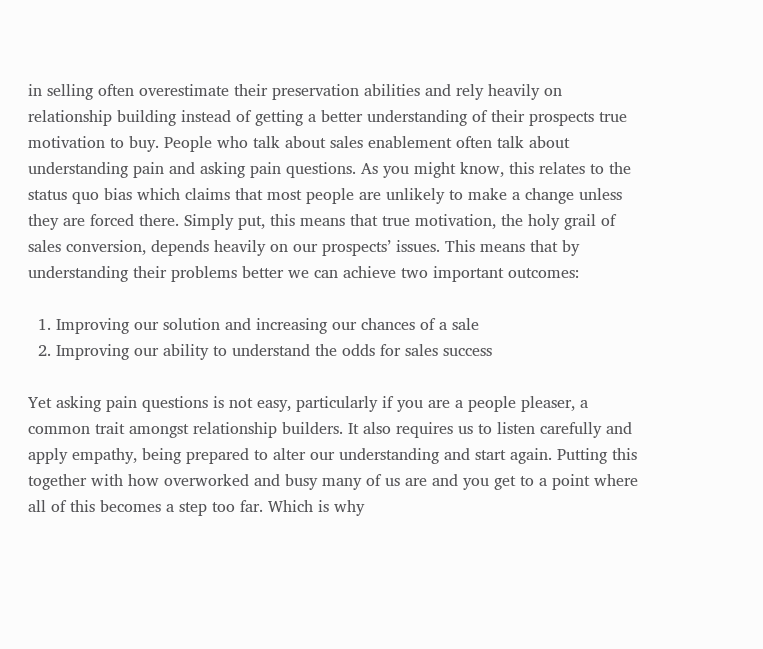in selling often overestimate their preservation abilities and rely heavily on relationship building instead of getting a better understanding of their prospects true motivation to buy. People who talk about sales enablement often talk about understanding pain and asking pain questions. As you might know, this relates to the status quo bias which claims that most people are unlikely to make a change unless they are forced there. Simply put, this means that true motivation, the holy grail of sales conversion, depends heavily on our prospects’ issues. This means that by understanding their problems better we can achieve two important outcomes:

  1. Improving our solution and increasing our chances of a sale
  2. Improving our ability to understand the odds for sales success

Yet asking pain questions is not easy, particularly if you are a people pleaser, a common trait amongst relationship builders. It also requires us to listen carefully and apply empathy, being prepared to alter our understanding and start again. Putting this together with how overworked and busy many of us are and you get to a point where all of this becomes a step too far. Which is why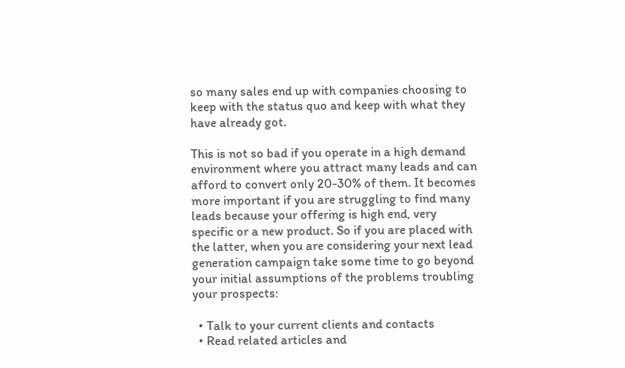so many sales end up with companies choosing to keep with the status quo and keep with what they have already got.

This is not so bad if you operate in a high demand environment where you attract many leads and can afford to convert only 20-30% of them. It becomes more important if you are struggling to find many leads because your offering is high end, very specific or a new product. So if you are placed with the latter, when you are considering your next lead generation campaign take some time to go beyond your initial assumptions of the problems troubling your prospects:

  • Talk to your current clients and contacts
  • Read related articles and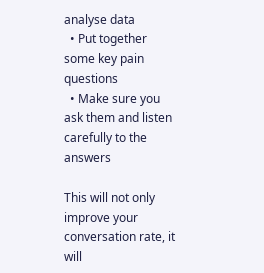analyse data
  • Put together some key pain questions
  • Make sure you ask them and listen carefully to the answers

This will not only improve your conversation rate, it will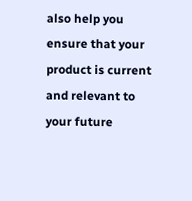also help you ensure that your product is current and relevant to your future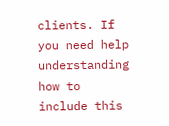clients. If you need help understanding how to include this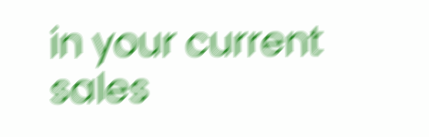in your current sales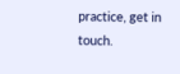practice, get in touch.